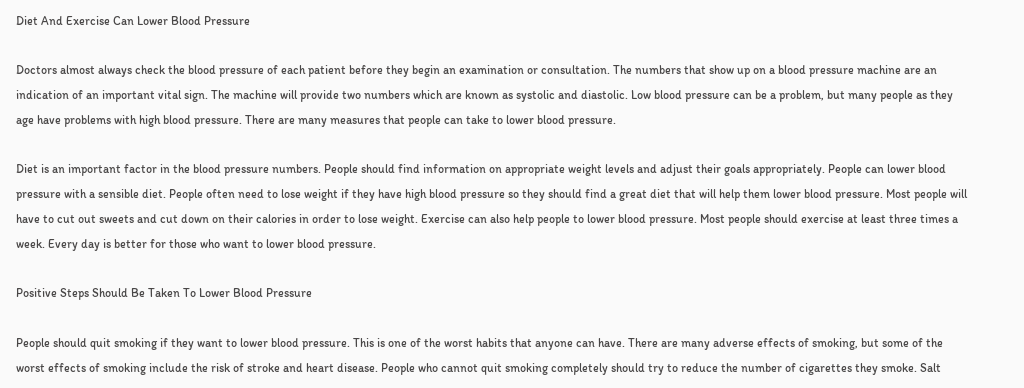Diet And Exercise Can Lower Blood Pressure

Doctors almost always check the blood pressure of each patient before they begin an examination or consultation. The numbers that show up on a blood pressure machine are an indication of an important vital sign. The machine will provide two numbers which are known as systolic and diastolic. Low blood pressure can be a problem, but many people as they age have problems with high blood pressure. There are many measures that people can take to lower blood pressure.

Diet is an important factor in the blood pressure numbers. People should find information on appropriate weight levels and adjust their goals appropriately. People can lower blood pressure with a sensible diet. People often need to lose weight if they have high blood pressure so they should find a great diet that will help them lower blood pressure. Most people will have to cut out sweets and cut down on their calories in order to lose weight. Exercise can also help people to lower blood pressure. Most people should exercise at least three times a week. Every day is better for those who want to lower blood pressure.

Positive Steps Should Be Taken To Lower Blood Pressure

People should quit smoking if they want to lower blood pressure. This is one of the worst habits that anyone can have. There are many adverse effects of smoking, but some of the worst effects of smoking include the risk of stroke and heart disease. People who cannot quit smoking completely should try to reduce the number of cigarettes they smoke. Salt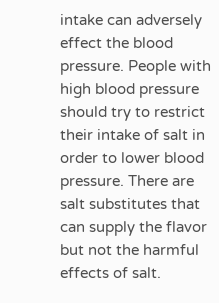intake can adversely effect the blood pressure. People with high blood pressure should try to restrict their intake of salt in order to lower blood pressure. There are salt substitutes that can supply the flavor but not the harmful effects of salt.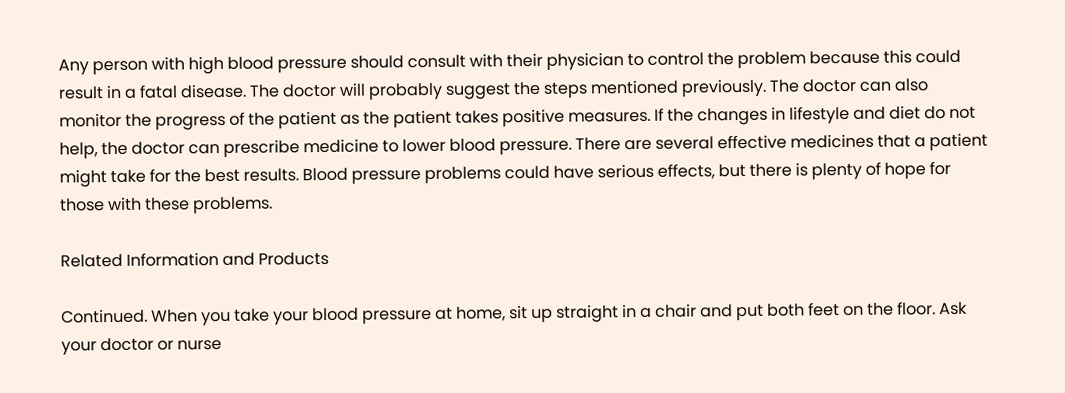Any person with high blood pressure should consult with their physician to control the problem because this could result in a fatal disease. The doctor will probably suggest the steps mentioned previously. The doctor can also monitor the progress of the patient as the patient takes positive measures. If the changes in lifestyle and diet do not help, the doctor can prescribe medicine to lower blood pressure. There are several effective medicines that a patient might take for the best results. Blood pressure problems could have serious effects, but there is plenty of hope for those with these problems.

Related Information and Products

Continued. When you take your blood pressure at home, sit up straight in a chair and put both feet on the floor. Ask your doctor or nurse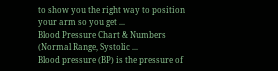to show you the right way to position your arm so you get ...
Blood Pressure Chart & Numbers (Normal Range, Systolic ...
Blood pressure (BP) is the pressure of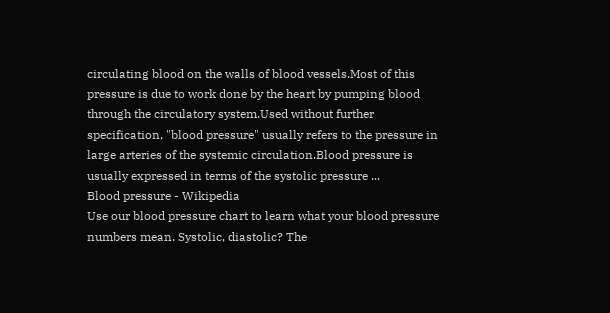circulating blood on the walls of blood vessels.Most of this pressure is due to work done by the heart by pumping blood through the circulatory system.Used without further specification, "blood pressure" usually refers to the pressure in large arteries of the systemic circulation.Blood pressure is usually expressed in terms of the systolic pressure ...
Blood pressure - Wikipedia
Use our blood pressure chart to learn what your blood pressure numbers mean. Systolic, diastolic? The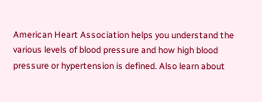American Heart Association helps you understand the various levels of blood pressure and how high blood pressure or hypertension is defined. Also learn about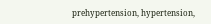prehypertension, hypertension,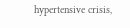hypertensive crisis,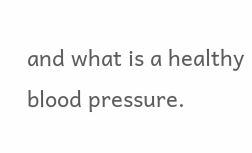and what is a healthy blood pressure.